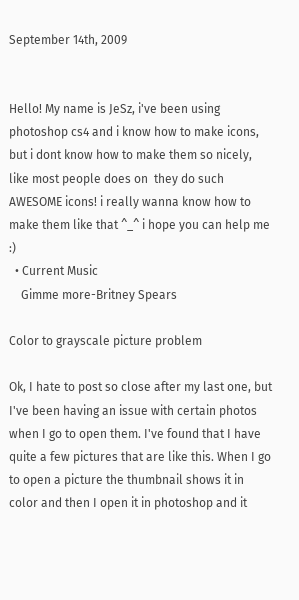September 14th, 2009


Hello! My name is JeSz, i've been using photoshop cs4 and i know how to make icons, but i dont know how to make them so nicely, like most people does on  they do such AWESOME icons! i really wanna know how to make them like that ^_^ i hope you can help me :)
  • Current Music
    Gimme more-Britney Spears

Color to grayscale picture problem

Ok, I hate to post so close after my last one, but I've been having an issue with certain photos when I go to open them. I've found that I have quite a few pictures that are like this. When I go to open a picture the thumbnail shows it in color and then I open it in photoshop and it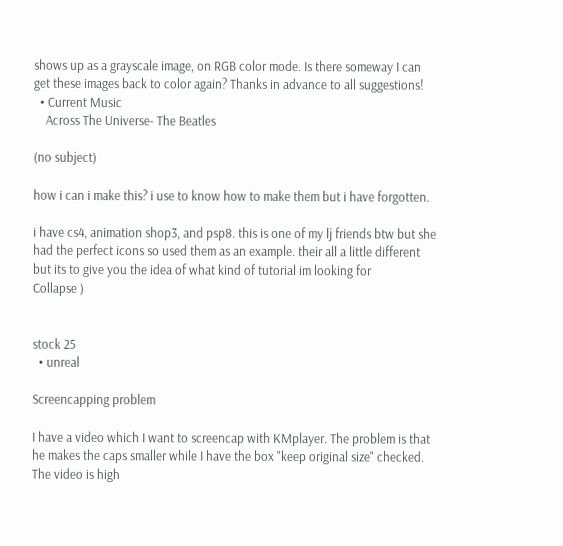shows up as a grayscale image, on RGB color mode. Is there someway I can get these images back to color again? Thanks in advance to all suggestions!
  • Current Music
    Across The Universe- The Beatles

(no subject)

how i can i make this? i use to know how to make them but i have forgotten.

i have cs4, animation shop3, and psp8. this is one of my lj friends btw but she had the perfect icons so used them as an example. their all a little different but its to give you the idea of what kind of tutorial im looking for
Collapse )


stock 25
  • unreal

Screencapping problem

I have a video which I want to screencap with KMplayer. The problem is that he makes the caps smaller while I have the box "keep original size" checked. The video is high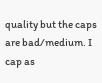quality but the caps are bad/medium. I cap as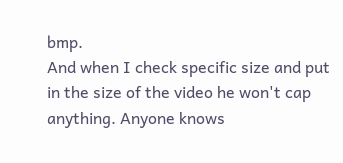bmp.
And when I check specific size and put in the size of the video he won't cap anything. Anyone knows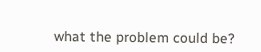what the problem could be?